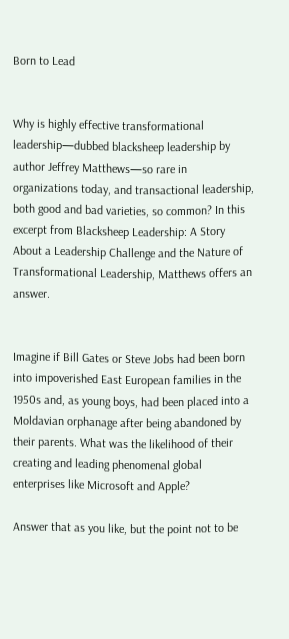Born to Lead


Why is highly effective transformational leadership—dubbed blacksheep leadership by author Jeffrey Matthews—so rare in organizations today, and transactional leadership, both good and bad varieties, so common? In this excerpt from Blacksheep Leadership: A Story About a Leadership Challenge and the Nature of Transformational Leadership, Matthews offers an answer.


Imagine if Bill Gates or Steve Jobs had been born into impoverished East European families in the 1950s and, as young boys, had been placed into a Moldavian orphanage after being abandoned by their parents. What was the likelihood of their creating and leading phenomenal global enterprises like Microsoft and Apple?

Answer that as you like, but the point not to be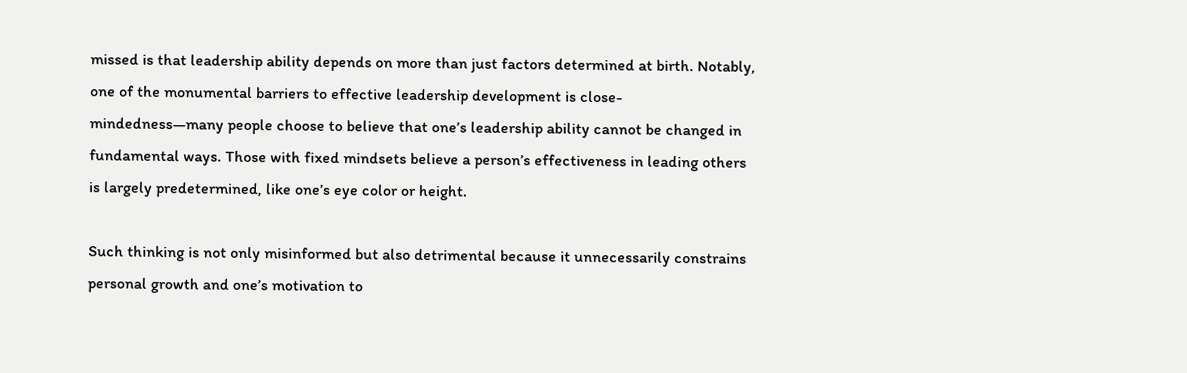missed is that leadership ability depends on more than just factors determined at birth. Notably, one of the monumental barriers to effective leadership development is close-mindedness—many people choose to believe that one’s leadership ability cannot be changed in fundamental ways. Those with fixed mindsets believe a person’s effectiveness in leading others is largely predetermined, like one’s eye color or height.

Such thinking is not only misinformed but also detrimental because it unnecessarily constrains personal growth and one’s motivation to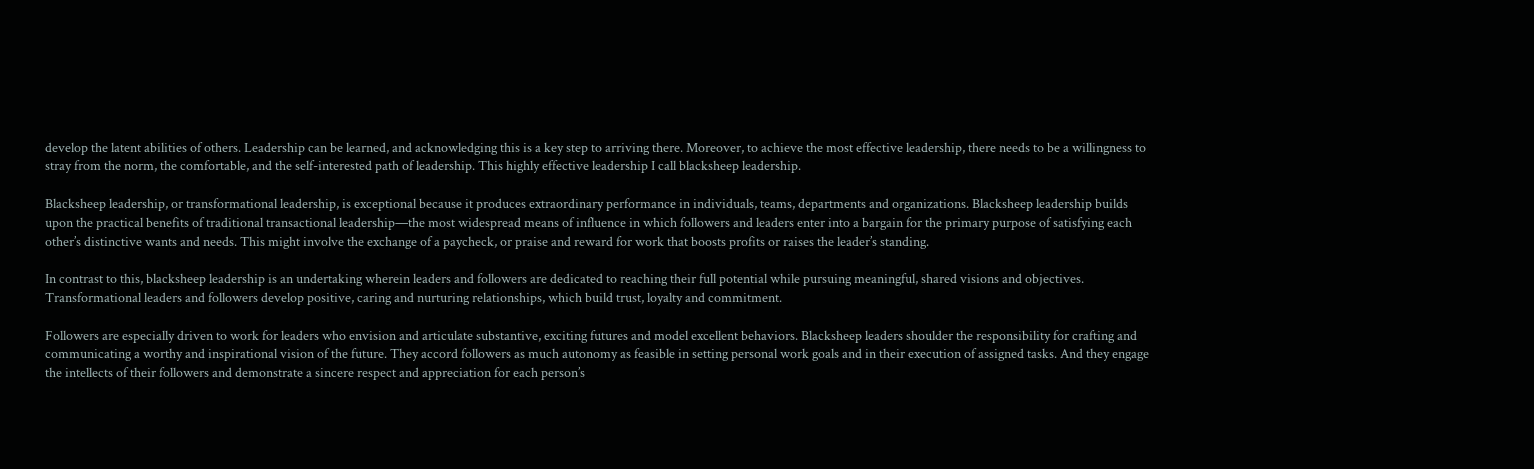develop the latent abilities of others. Leadership can be learned, and acknowledging this is a key step to arriving there. Moreover, to achieve the most effective leadership, there needs to be a willingness to stray from the norm, the comfortable, and the self-interested path of leadership. This highly effective leadership I call blacksheep leadership.

Blacksheep leadership, or transformational leadership, is exceptional because it produces extraordinary performance in individuals, teams, departments and organizations. Blacksheep leadership builds upon the practical benefits of traditional transactional leadership—the most widespread means of influence in which followers and leaders enter into a bargain for the primary purpose of satisfying each other’s distinctive wants and needs. This might involve the exchange of a paycheck, or praise and reward for work that boosts profits or raises the leader’s standing.

In contrast to this, blacksheep leadership is an undertaking wherein leaders and followers are dedicated to reaching their full potential while pursuing meaningful, shared visions and objectives. Transformational leaders and followers develop positive, caring and nurturing relationships, which build trust, loyalty and commitment.

Followers are especially driven to work for leaders who envision and articulate substantive, exciting futures and model excellent behaviors. Blacksheep leaders shoulder the responsibility for crafting and communicating a worthy and inspirational vision of the future. They accord followers as much autonomy as feasible in setting personal work goals and in their execution of assigned tasks. And they engage the intellects of their followers and demonstrate a sincere respect and appreciation for each person’s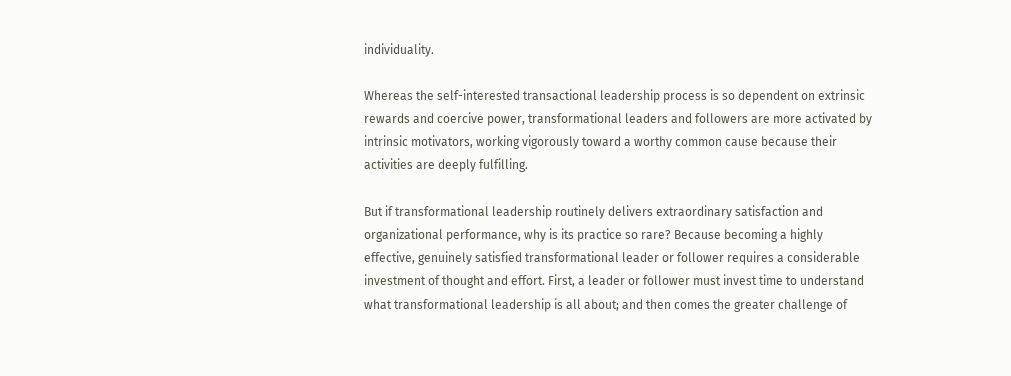individuality.

Whereas the self-interested transactional leadership process is so dependent on extrinsic rewards and coercive power, transformational leaders and followers are more activated by intrinsic motivators, working vigorously toward a worthy common cause because their activities are deeply fulfilling.

But if transformational leadership routinely delivers extraordinary satisfaction and organizational performance, why is its practice so rare? Because becoming a highly effective, genuinely satisfied transformational leader or follower requires a considerable investment of thought and effort. First, a leader or follower must invest time to understand what transformational leadership is all about; and then comes the greater challenge of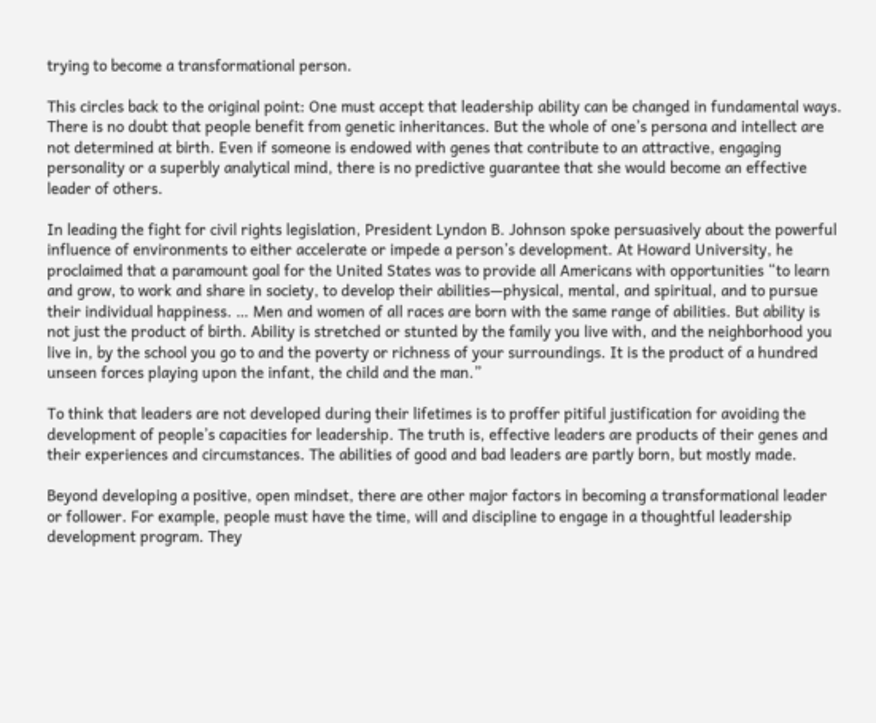trying to become a transformational person.

This circles back to the original point: One must accept that leadership ability can be changed in fundamental ways. There is no doubt that people benefit from genetic inheritances. But the whole of one’s persona and intellect are not determined at birth. Even if someone is endowed with genes that contribute to an attractive, engaging personality or a superbly analytical mind, there is no predictive guarantee that she would become an effective leader of others.

In leading the fight for civil rights legislation, President Lyndon B. Johnson spoke persuasively about the powerful influence of environments to either accelerate or impede a person’s development. At Howard University, he proclaimed that a paramount goal for the United States was to provide all Americans with opportunities “to learn and grow, to work and share in society, to develop their abilities—physical, mental, and spiritual, and to pursue their individual happiness. … Men and women of all races are born with the same range of abilities. But ability is not just the product of birth. Ability is stretched or stunted by the family you live with, and the neighborhood you live in, by the school you go to and the poverty or richness of your surroundings. It is the product of a hundred unseen forces playing upon the infant, the child and the man.”

To think that leaders are not developed during their lifetimes is to proffer pitiful justification for avoiding the development of people’s capacities for leadership. The truth is, effective leaders are products of their genes and their experiences and circumstances. The abilities of good and bad leaders are partly born, but mostly made.

Beyond developing a positive, open mindset, there are other major factors in becoming a transformational leader or follower. For example, people must have the time, will and discipline to engage in a thoughtful leadership development program. They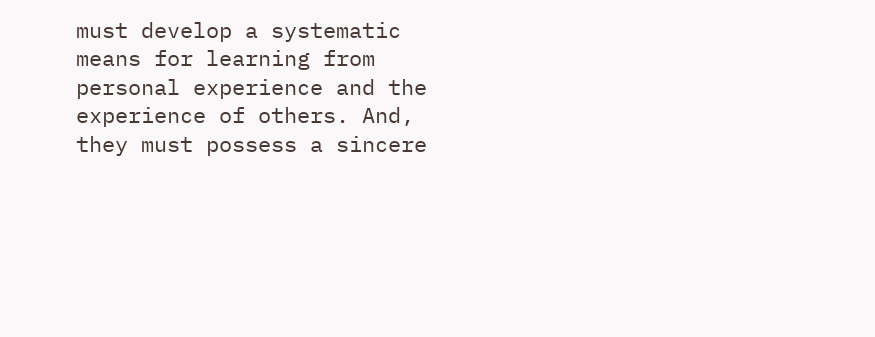must develop a systematic means for learning from personal experience and the experience of others. And, they must possess a sincere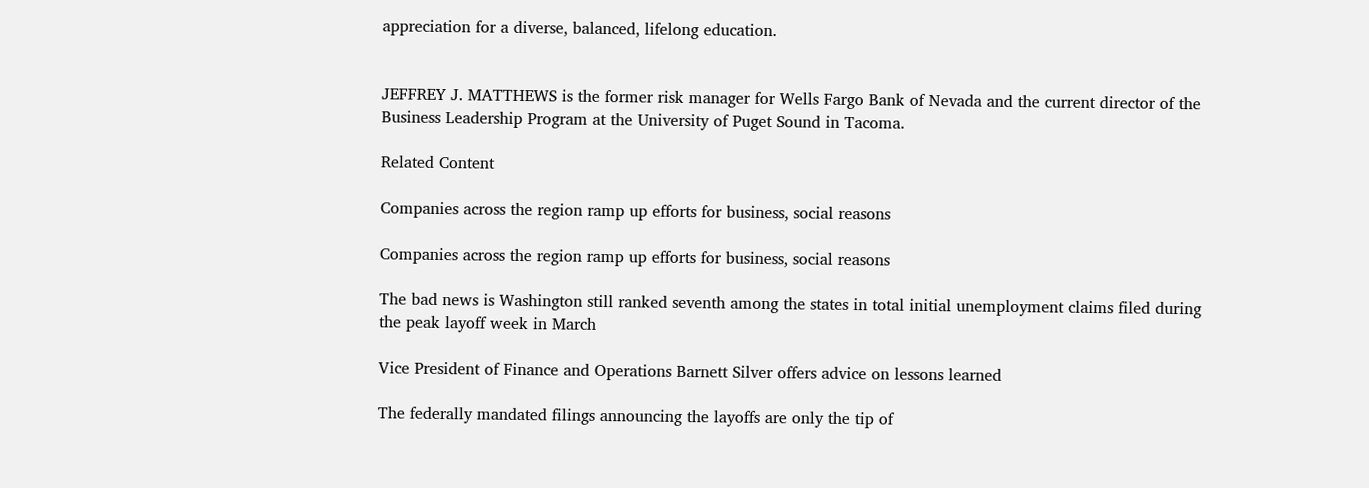appreciation for a diverse, balanced, lifelong education.


JEFFREY J. MATTHEWS is the former risk manager for Wells Fargo Bank of Nevada and the current director of the Business Leadership Program at the University of Puget Sound in Tacoma.

Related Content

Companies across the region ramp up efforts for business, social reasons

Companies across the region ramp up efforts for business, social reasons

The bad news is Washington still ranked seventh among the states in total initial unemployment claims filed during the peak layoff week in March

Vice President of Finance and Operations Barnett Silver offers advice on lessons learned

The federally mandated filings announcing the layoffs are only the tip of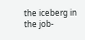the iceberg in the job-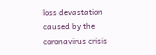loss devastation caused by the coronavirus crisis